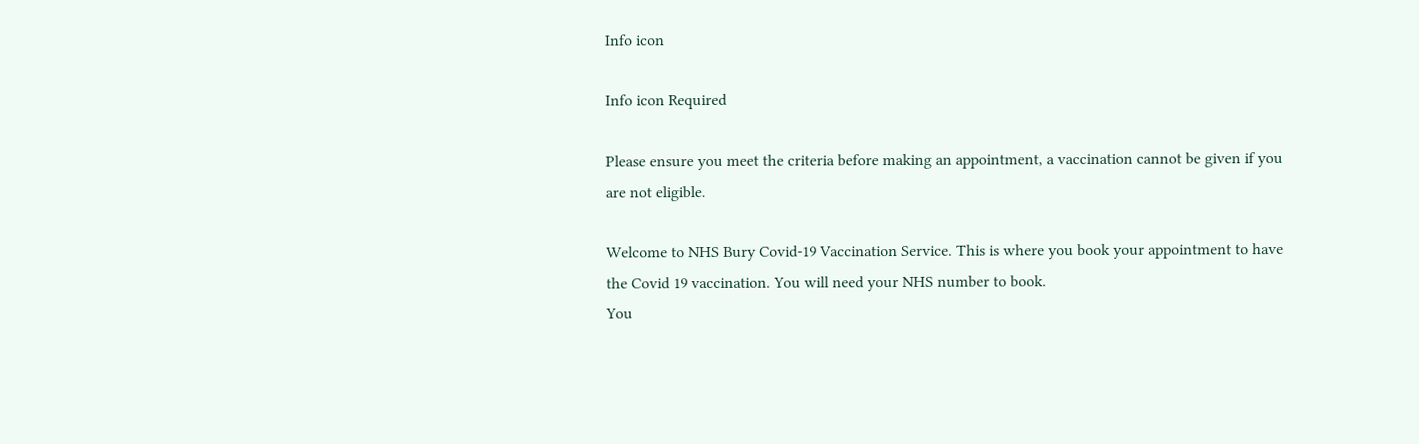Info icon

Info icon Required

Please ensure you meet the criteria before making an appointment, a vaccination cannot be given if you are not eligible.

Welcome to NHS Bury Covid-19 Vaccination Service. This is where you book your appointment to have the Covid 19 vaccination. You will need your NHS number to book.
You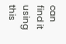can find it using this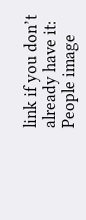link if you don’t already have it:
People image